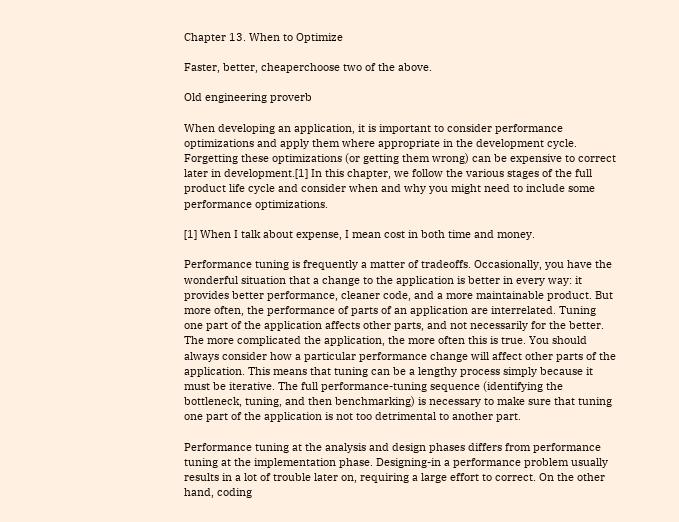Chapter 13. When to Optimize

Faster, better, cheaperchoose two of the above.

Old engineering proverb

When developing an application, it is important to consider performance optimizations and apply them where appropriate in the development cycle. Forgetting these optimizations (or getting them wrong) can be expensive to correct later in development.[1] In this chapter, we follow the various stages of the full product life cycle and consider when and why you might need to include some performance optimizations.

[1] When I talk about expense, I mean cost in both time and money.

Performance tuning is frequently a matter of tradeoffs. Occasionally, you have the wonderful situation that a change to the application is better in every way: it provides better performance, cleaner code, and a more maintainable product. But more often, the performance of parts of an application are interrelated. Tuning one part of the application affects other parts, and not necessarily for the better. The more complicated the application, the more often this is true. You should always consider how a particular performance change will affect other parts of the application. This means that tuning can be a lengthy process simply because it must be iterative. The full performance-tuning sequence (identifying the bottleneck, tuning, and then benchmarking) is necessary to make sure that tuning one part of the application is not too detrimental to another part.

Performance tuning at the analysis and design phases differs from performance tuning at the implementation phase. Designing-in a performance problem usually results in a lot of trouble later on, requiring a large effort to correct. On the other hand, coding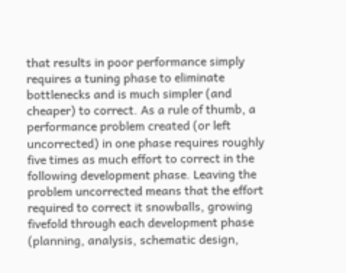that results in poor performance simply requires a tuning phase to eliminate bottlenecks and is much simpler (and cheaper) to correct. As a rule of thumb, a performance problem created (or left uncorrected) in one phase requires roughly five times as much effort to correct in the following development phase. Leaving the problem uncorrected means that the effort required to correct it snowballs, growing fivefold through each development phase (planning, analysis, schematic design,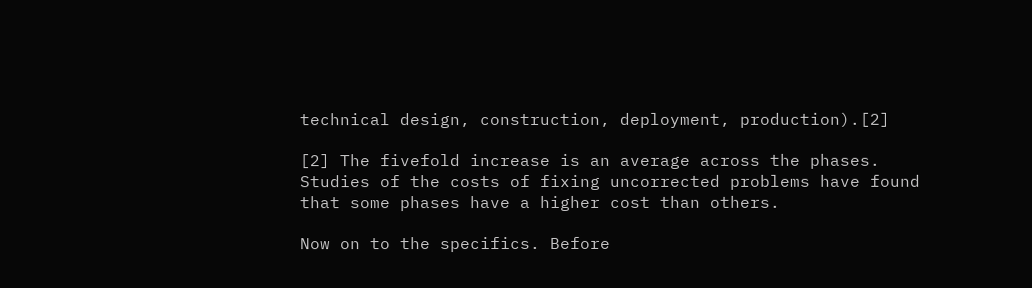technical design, construction, deployment, production).[2]

[2] The fivefold increase is an average across the phases. Studies of the costs of fixing uncorrected problems have found that some phases have a higher cost than others.

Now on to the specifics. Before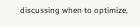discussing when to optimize,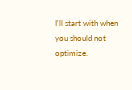I'll start with when you should not optimize.